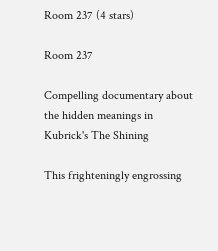Room 237 (4 stars)

Room 237

Compelling documentary about the hidden meanings in Kubrick's The Shining

This frighteningly engrossing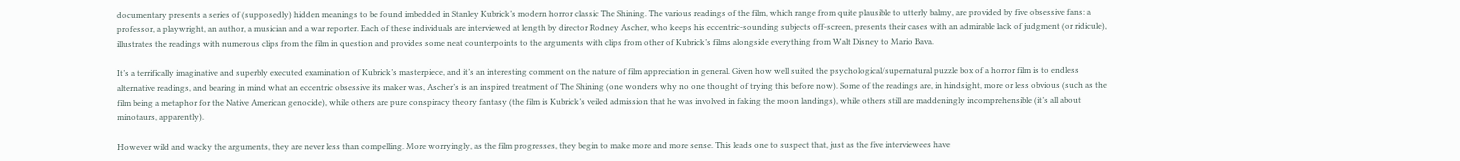documentary presents a series of (supposedly) hidden meanings to be found imbedded in Stanley Kubrick’s modern horror classic The Shining. The various readings of the film, which range from quite plausible to utterly balmy, are provided by five obsessive fans: a professor, a playwright, an author, a musician and a war reporter. Each of these individuals are interviewed at length by director Rodney Ascher, who keeps his eccentric-sounding subjects off-screen, presents their cases with an admirable lack of judgment (or ridicule), illustrates the readings with numerous clips from the film in question and provides some neat counterpoints to the arguments with clips from other of Kubrick’s films alongside everything from Walt Disney to Mario Bava.

It’s a terrifically imaginative and superbly executed examination of Kubrick’s masterpiece, and it’s an interesting comment on the nature of film appreciation in general. Given how well suited the psychological/supernatural puzzle box of a horror film is to endless alternative readings, and bearing in mind what an eccentric obsessive its maker was, Ascher’s is an inspired treatment of The Shining (one wonders why no one thought of trying this before now). Some of the readings are, in hindsight, more or less obvious (such as the film being a metaphor for the Native American genocide), while others are pure conspiracy theory fantasy (the film is Kubrick’s veiled admission that he was involved in faking the moon landings), while others still are maddeningly incomprehensible (it’s all about minotaurs, apparently).

However wild and wacky the arguments, they are never less than compelling. More worryingly, as the film progresses, they begin to make more and more sense. This leads one to suspect that, just as the five interviewees have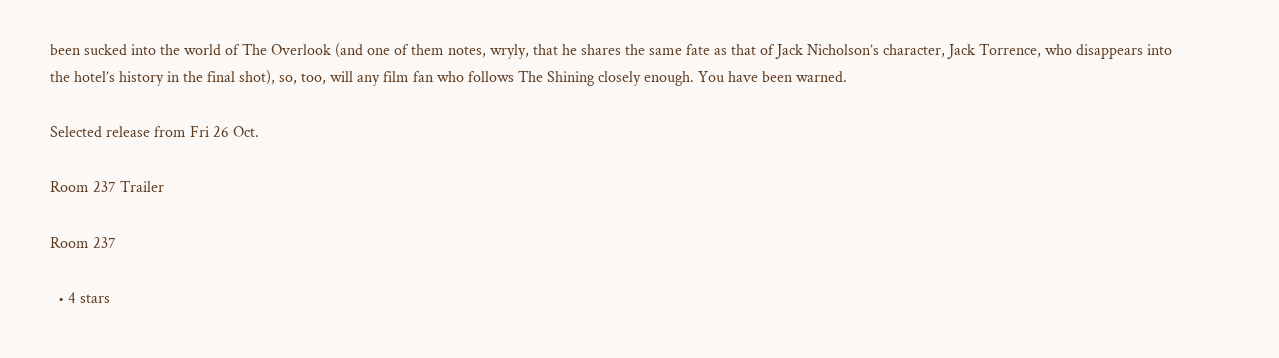been sucked into the world of The Overlook (and one of them notes, wryly, that he shares the same fate as that of Jack Nicholson’s character, Jack Torrence, who disappears into the hotel’s history in the final shot), so, too, will any film fan who follows The Shining closely enough. You have been warned.

Selected release from Fri 26 Oct.

Room 237 Trailer

Room 237

  • 4 stars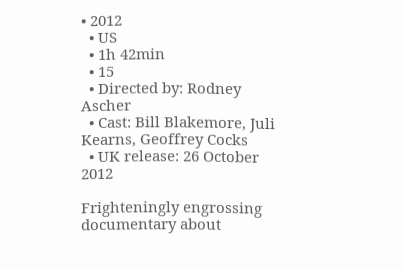• 2012
  • US
  • 1h 42min
  • 15
  • Directed by: Rodney Ascher
  • Cast: Bill Blakemore, Juli Kearns, Geoffrey Cocks
  • UK release: 26 October 2012

Frighteningly engrossing documentary about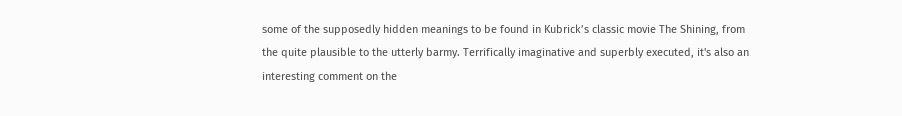some of the supposedly hidden meanings to be found in Kubrick’s classic movie The Shining, from the quite plausible to the utterly barmy. Terrifically imaginative and superbly executed, it's also an interesting comment on the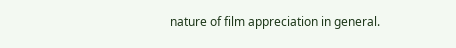nature of film appreciation in general.